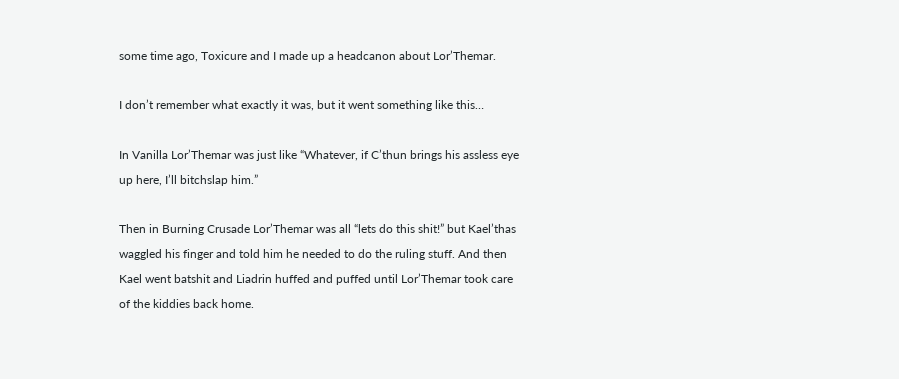some time ago, Toxicure and I made up a headcanon about Lor’Themar.

I don’t remember what exactly it was, but it went something like this…

In Vanilla Lor’Themar was just like “Whatever, if C’thun brings his assless eye up here, I’ll bitchslap him.”

Then in Burning Crusade Lor’Themar was all “lets do this shit!” but Kael’thas waggled his finger and told him he needed to do the ruling stuff. And then Kael went batshit and Liadrin huffed and puffed until Lor’Themar took care of the kiddies back home.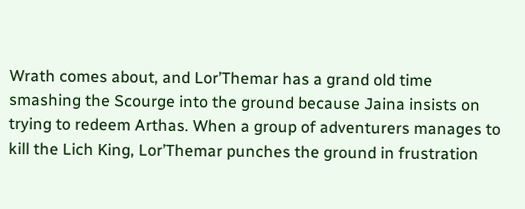Wrath comes about, and Lor’Themar has a grand old time smashing the Scourge into the ground because Jaina insists on trying to redeem Arthas. When a group of adventurers manages to kill the Lich King, Lor’Themar punches the ground in frustration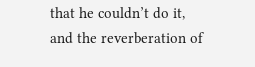that he couldn’t do it, and the reverberation of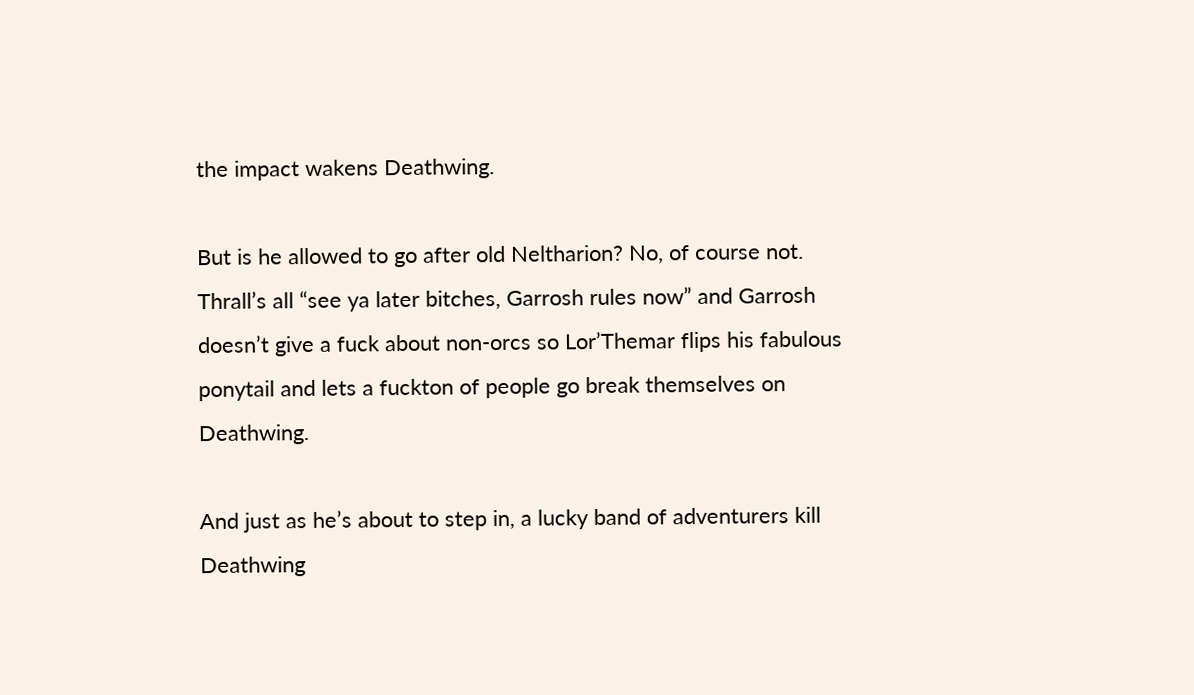the impact wakens Deathwing.

But is he allowed to go after old Neltharion? No, of course not. Thrall’s all “see ya later bitches, Garrosh rules now” and Garrosh doesn’t give a fuck about non-orcs so Lor’Themar flips his fabulous ponytail and lets a fuckton of people go break themselves on Deathwing.

And just as he’s about to step in, a lucky band of adventurers kill Deathwing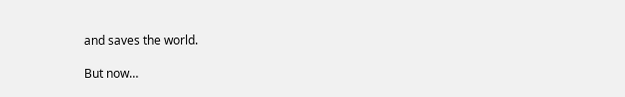and saves the world.

But now…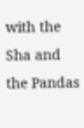with the Sha and the Pandas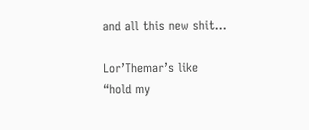and all this new shit…

Lor’Themar’s like “hold my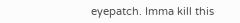eyepatch. Imma kill this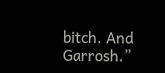bitch. And Garrosh.”